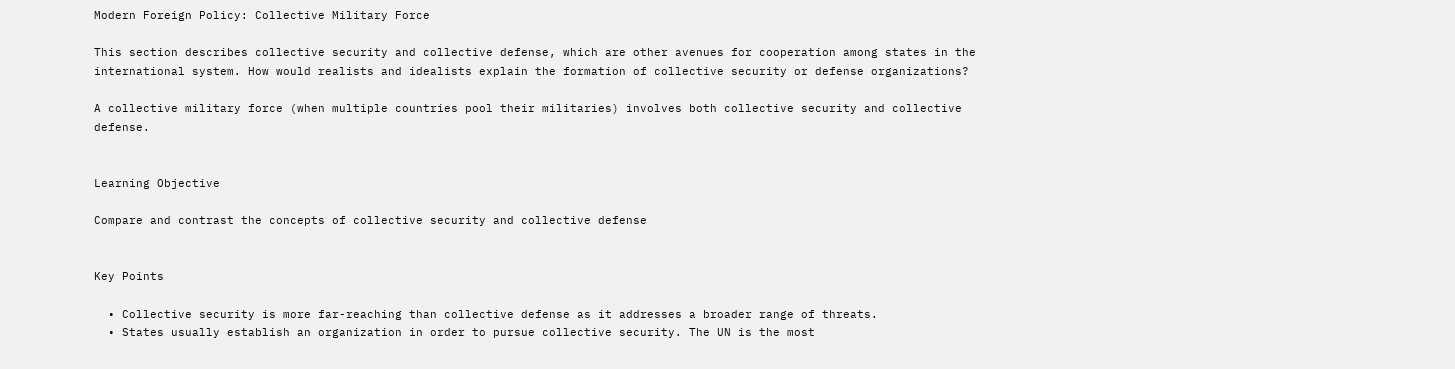Modern Foreign Policy: Collective Military Force

This section describes collective security and collective defense, which are other avenues for cooperation among states in the international system. How would realists and idealists explain the formation of collective security or defense organizations?

A collective military force (when multiple countries pool their militaries) involves both collective security and collective defense.


Learning Objective

Compare and contrast the concepts of collective security and collective defense


Key Points

  • Collective security is more far-reaching than collective defense as it addresses a broader range of threats.
  • States usually establish an organization in order to pursue collective security. The UN is the most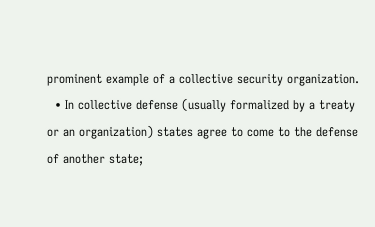prominent example of a collective security organization.
  • In collective defense (usually formalized by a treaty or an organization) states agree to come to the defense of another state;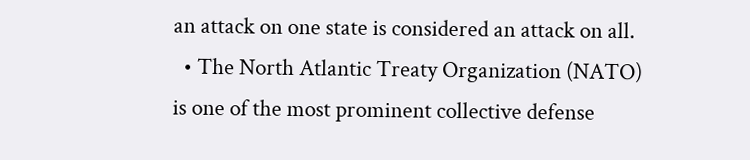an attack on one state is considered an attack on all.
  • The North Atlantic Treaty Organization (NATO) is one of the most prominent collective defense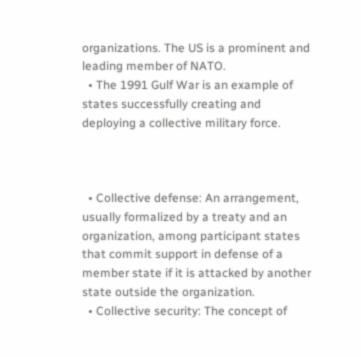organizations. The US is a prominent and leading member of NATO.
  • The 1991 Gulf War is an example of states successfully creating and deploying a collective military force.



  • Collective defense: An arrangement, usually formalized by a treaty and an organization, among participant states that commit support in defense of a member state if it is attacked by another state outside the organization.
  • Collective security: The concept of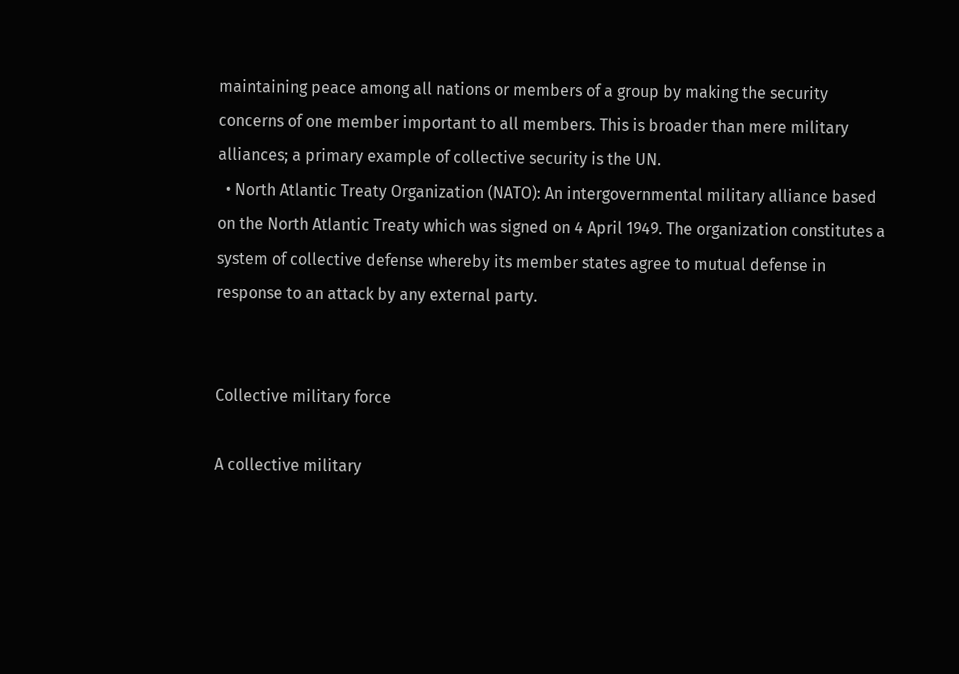maintaining peace among all nations or members of a group by making the security concerns of one member important to all members. This is broader than mere military alliances; a primary example of collective security is the UN.
  • North Atlantic Treaty Organization (NATO): An intergovernmental military alliance based on the North Atlantic Treaty which was signed on 4 April 1949. The organization constitutes a system of collective defense whereby its member states agree to mutual defense in response to an attack by any external party.


Collective military force

A collective military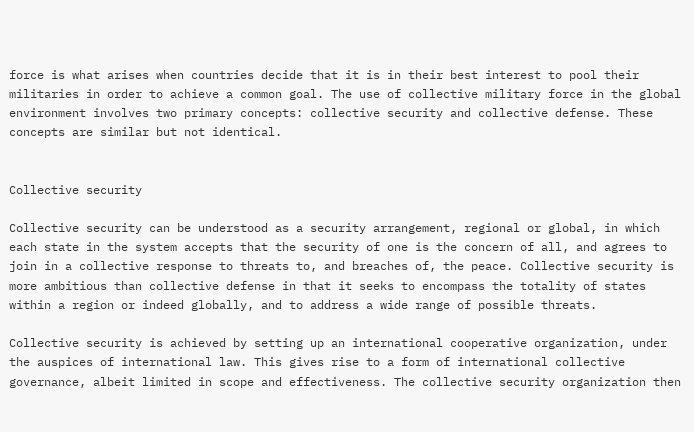force is what arises when countries decide that it is in their best interest to pool their militaries in order to achieve a common goal. The use of collective military force in the global environment involves two primary concepts: collective security and collective defense. These concepts are similar but not identical.


Collective security

Collective security can be understood as a security arrangement, regional or global, in which each state in the system accepts that the security of one is the concern of all, and agrees to join in a collective response to threats to, and breaches of, the peace. Collective security is more ambitious than collective defense in that it seeks to encompass the totality of states within a region or indeed globally, and to address a wide range of possible threats.

Collective security is achieved by setting up an international cooperative organization, under the auspices of international law. This gives rise to a form of international collective governance, albeit limited in scope and effectiveness. The collective security organization then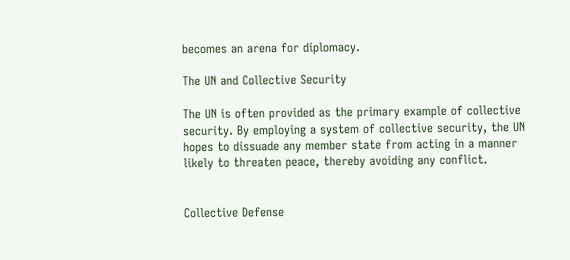becomes an arena for diplomacy.

The UN and Collective Security

The UN is often provided as the primary example of collective security. By employing a system of collective security, the UN hopes to dissuade any member state from acting in a manner likely to threaten peace, thereby avoiding any conflict.


Collective Defense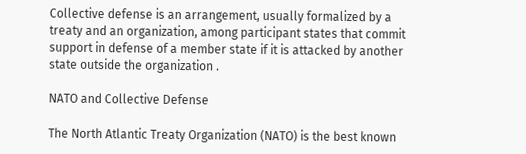Collective defense is an arrangement, usually formalized by a treaty and an organization, among participant states that commit support in defense of a member state if it is attacked by another state outside the organization .

NATO and Collective Defense

The North Atlantic Treaty Organization (NATO) is the best known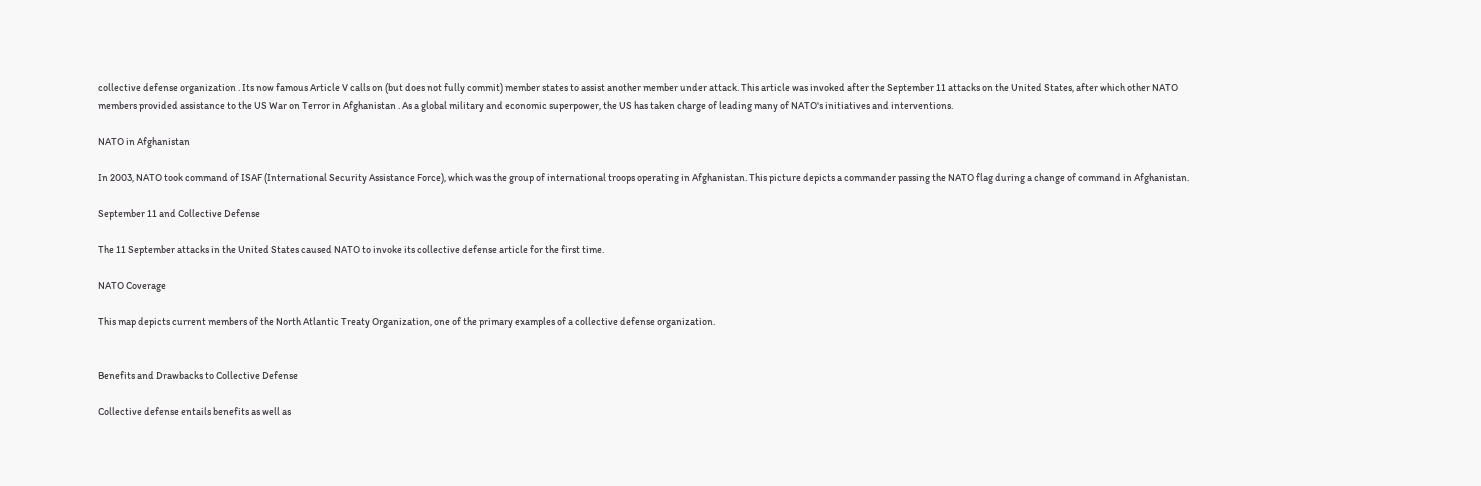collective defense organization . Its now famous Article V calls on (but does not fully commit) member states to assist another member under attack. This article was invoked after the September 11 attacks on the United States, after which other NATO members provided assistance to the US War on Terror in Afghanistan . As a global military and economic superpower, the US has taken charge of leading many of NATO's initiatives and interventions.

NATO in Afghanistan

In 2003, NATO took command of ISAF (International Security Assistance Force), which was the group of international troops operating in Afghanistan. This picture depicts a commander passing the NATO flag during a change of command in Afghanistan.

September 11 and Collective Defense

The 11 September attacks in the United States caused NATO to invoke its collective defense article for the first time.

NATO Coverage

This map depicts current members of the North Atlantic Treaty Organization, one of the primary examples of a collective defense organization.


Benefits and Drawbacks to Collective Defense

Collective defense entails benefits as well as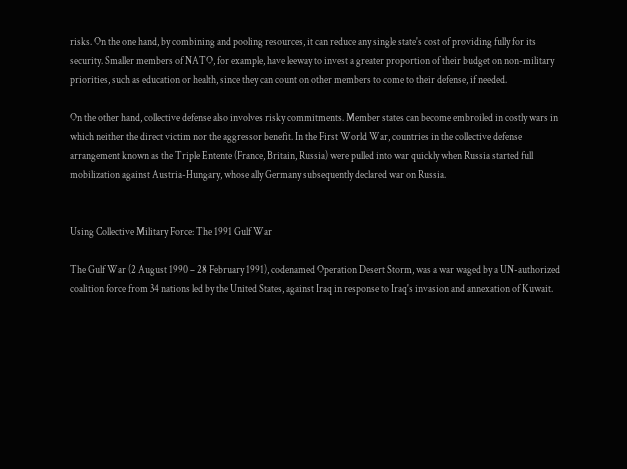risks. On the one hand, by combining and pooling resources, it can reduce any single state's cost of providing fully for its security. Smaller members of NATO, for example, have leeway to invest a greater proportion of their budget on non-military priorities, such as education or health, since they can count on other members to come to their defense, if needed.

On the other hand, collective defense also involves risky commitments. Member states can become embroiled in costly wars in which neither the direct victim nor the aggressor benefit. In the First World War, countries in the collective defense arrangement known as the Triple Entente (France, Britain, Russia) were pulled into war quickly when Russia started full mobilization against Austria-Hungary, whose ally Germany subsequently declared war on Russia.


Using Collective Military Force: The 1991 Gulf War

The Gulf War (2 August 1990 – 28 February 1991), codenamed Operation Desert Storm, was a war waged by a UN-authorized coalition force from 34 nations led by the United States, against Iraq in response to Iraq's invasion and annexation of Kuwait.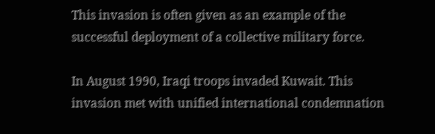This invasion is often given as an example of the successful deployment of a collective military force.

In August 1990, Iraqi troops invaded Kuwait. This invasion met with unified international condemnation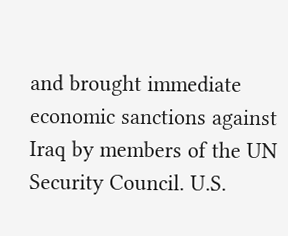and brought immediate economic sanctions against Iraq by members of the UN Security Council. U.S.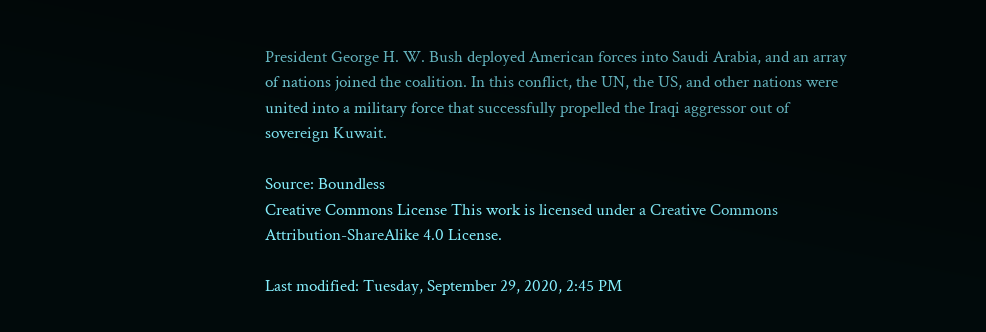President George H. W. Bush deployed American forces into Saudi Arabia, and an array of nations joined the coalition. In this conflict, the UN, the US, and other nations were united into a military force that successfully propelled the Iraqi aggressor out of sovereign Kuwait.

Source: Boundless
Creative Commons License This work is licensed under a Creative Commons Attribution-ShareAlike 4.0 License.

Last modified: Tuesday, September 29, 2020, 2:45 PM